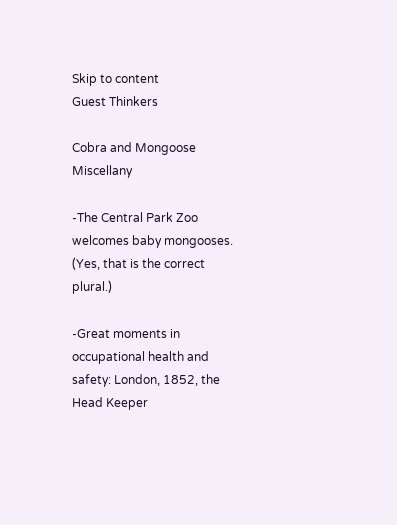Skip to content
Guest Thinkers

Cobra and Mongoose Miscellany

-The Central Park Zoo welcomes baby mongooses. (Yes, that is the correct plural.)

-Great moments in occupational health and safety: London, 1852, the Head Keeper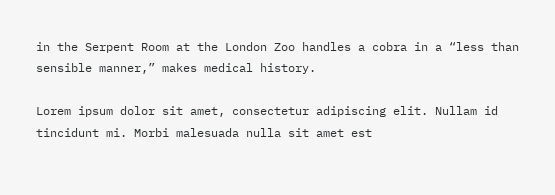in the Serpent Room at the London Zoo handles a cobra in a “less than sensible manner,” makes medical history.

Lorem ipsum dolor sit amet, consectetur adipiscing elit. Nullam id tincidunt mi. Morbi malesuada nulla sit amet est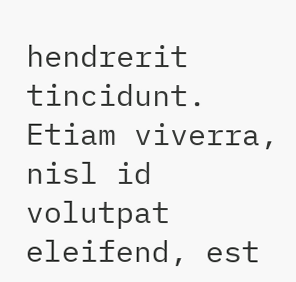hendrerit tincidunt. Etiam viverra, nisl id volutpat eleifend, est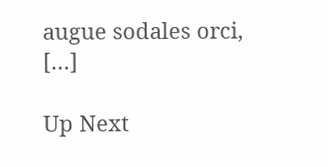augue sodales orci, […]

Up Next